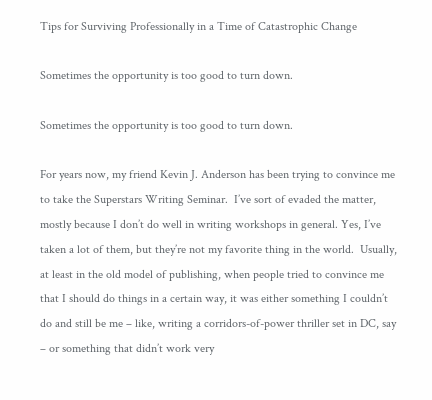Tips for Surviving Professionally in a Time of Catastrophic Change

Sometimes the opportunity is too good to turn down.

Sometimes the opportunity is too good to turn down.

For years now, my friend Kevin J. Anderson has been trying to convince me to take the Superstars Writing Seminar.  I’ve sort of evaded the matter, mostly because I don’t do well in writing workshops in general. Yes, I’ve taken a lot of them, but they’re not my favorite thing in the world.  Usually, at least in the old model of publishing, when people tried to convince me that I should do things in a certain way, it was either something I couldn’t do and still be me – like, writing a corridors-of-power thriller set in DC, say – or something that didn’t work very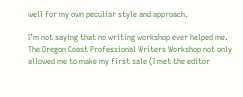well for my own peculiar style and approach.

I’m not saying that no writing workshop ever helped me. The Oregon Coast Professional Writers Workshop not only allowed me to make my first sale (I met the editor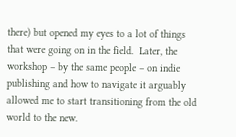there) but opened my eyes to a lot of things that were going on in the field.  Later, the workshop – by the same people – on indie publishing and how to navigate it arguably allowed me to start transitioning from the old world to the new.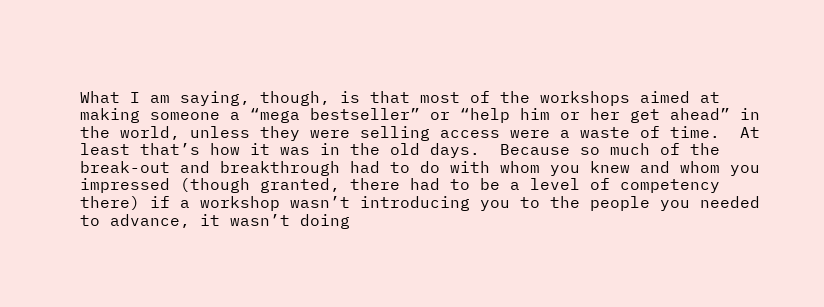What I am saying, though, is that most of the workshops aimed at making someone a “mega bestseller” or “help him or her get ahead” in the world, unless they were selling access were a waste of time.  At least that’s how it was in the old days.  Because so much of the break-out and breakthrough had to do with whom you knew and whom you impressed (though granted, there had to be a level of competency there) if a workshop wasn’t introducing you to the people you needed to advance, it wasn’t doing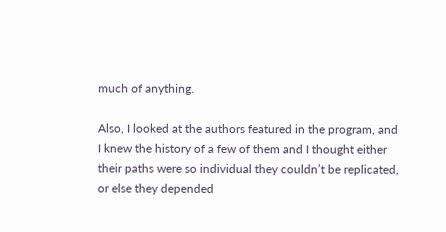much of anything.

Also, I looked at the authors featured in the program, and I knew the history of a few of them and I thought either their paths were so individual they couldn’t be replicated, or else they depended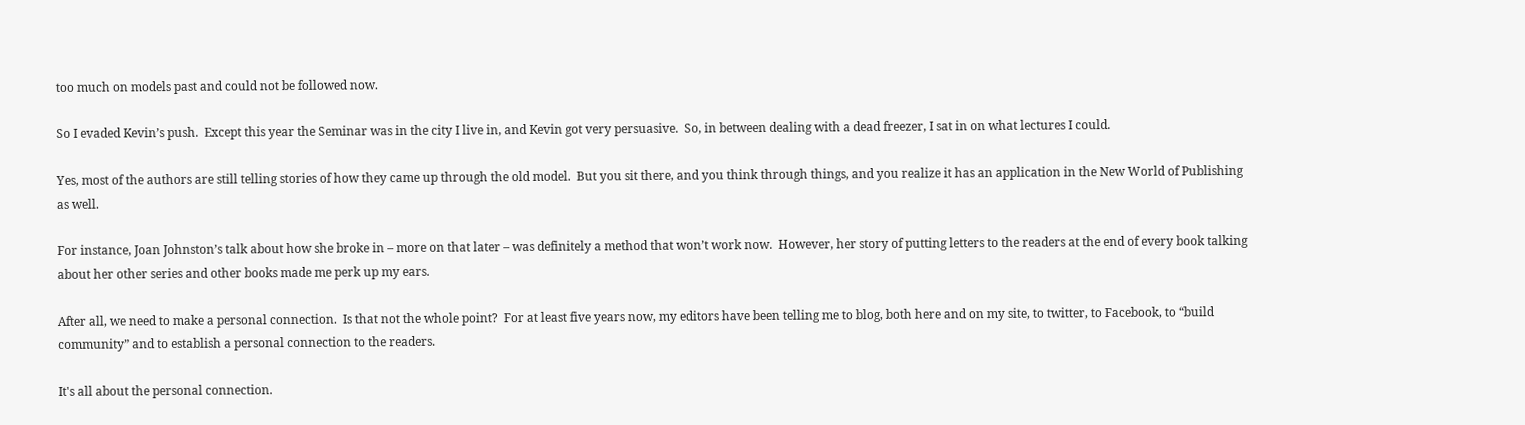too much on models past and could not be followed now.

So I evaded Kevin’s push.  Except this year the Seminar was in the city I live in, and Kevin got very persuasive.  So, in between dealing with a dead freezer, I sat in on what lectures I could.

Yes, most of the authors are still telling stories of how they came up through the old model.  But you sit there, and you think through things, and you realize it has an application in the New World of Publishing as well.

For instance, Joan Johnston’s talk about how she broke in – more on that later – was definitely a method that won’t work now.  However, her story of putting letters to the readers at the end of every book talking about her other series and other books made me perk up my ears.

After all, we need to make a personal connection.  Is that not the whole point?  For at least five years now, my editors have been telling me to blog, both here and on my site, to twitter, to Facebook, to “build community” and to establish a personal connection to the readers.

It's all about the personal connection.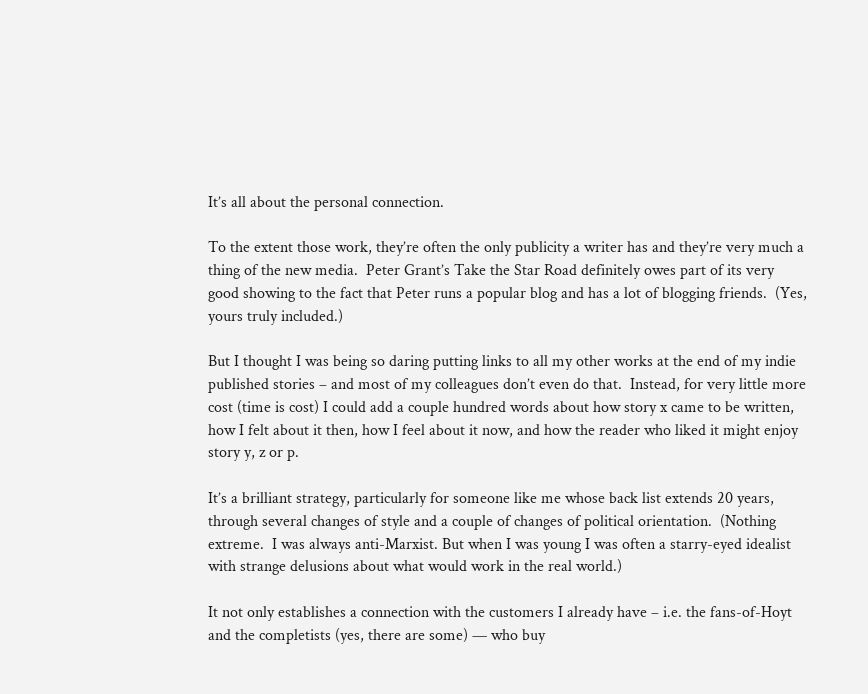It’s all about the personal connection.

To the extent those work, they’re often the only publicity a writer has and they’re very much a thing of the new media.  Peter Grant’s Take the Star Road definitely owes part of its very good showing to the fact that Peter runs a popular blog and has a lot of blogging friends.  (Yes, yours truly included.)

But I thought I was being so daring putting links to all my other works at the end of my indie published stories – and most of my colleagues don’t even do that.  Instead, for very little more cost (time is cost) I could add a couple hundred words about how story x came to be written, how I felt about it then, how I feel about it now, and how the reader who liked it might enjoy story y, z or p.

It’s a brilliant strategy, particularly for someone like me whose back list extends 20 years, through several changes of style and a couple of changes of political orientation.  (Nothing extreme.  I was always anti-Marxist. But when I was young I was often a starry-eyed idealist with strange delusions about what would work in the real world.)

It not only establishes a connection with the customers I already have – i.e. the fans-of-Hoyt and the completists (yes, there are some) — who buy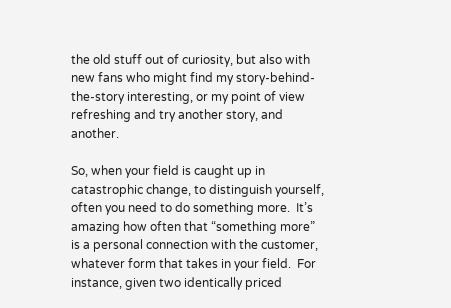the old stuff out of curiosity, but also with new fans who might find my story-behind-the-story interesting, or my point of view refreshing and try another story, and another.

So, when your field is caught up in catastrophic change, to distinguish yourself, often you need to do something more.  It’s amazing how often that “something more” is a personal connection with the customer, whatever form that takes in your field.  For instance, given two identically priced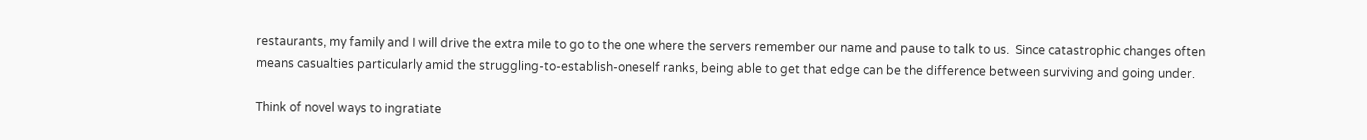restaurants, my family and I will drive the extra mile to go to the one where the servers remember our name and pause to talk to us.  Since catastrophic changes often means casualties particularly amid the struggling-to-establish-oneself ranks, being able to get that edge can be the difference between surviving and going under.

Think of novel ways to ingratiate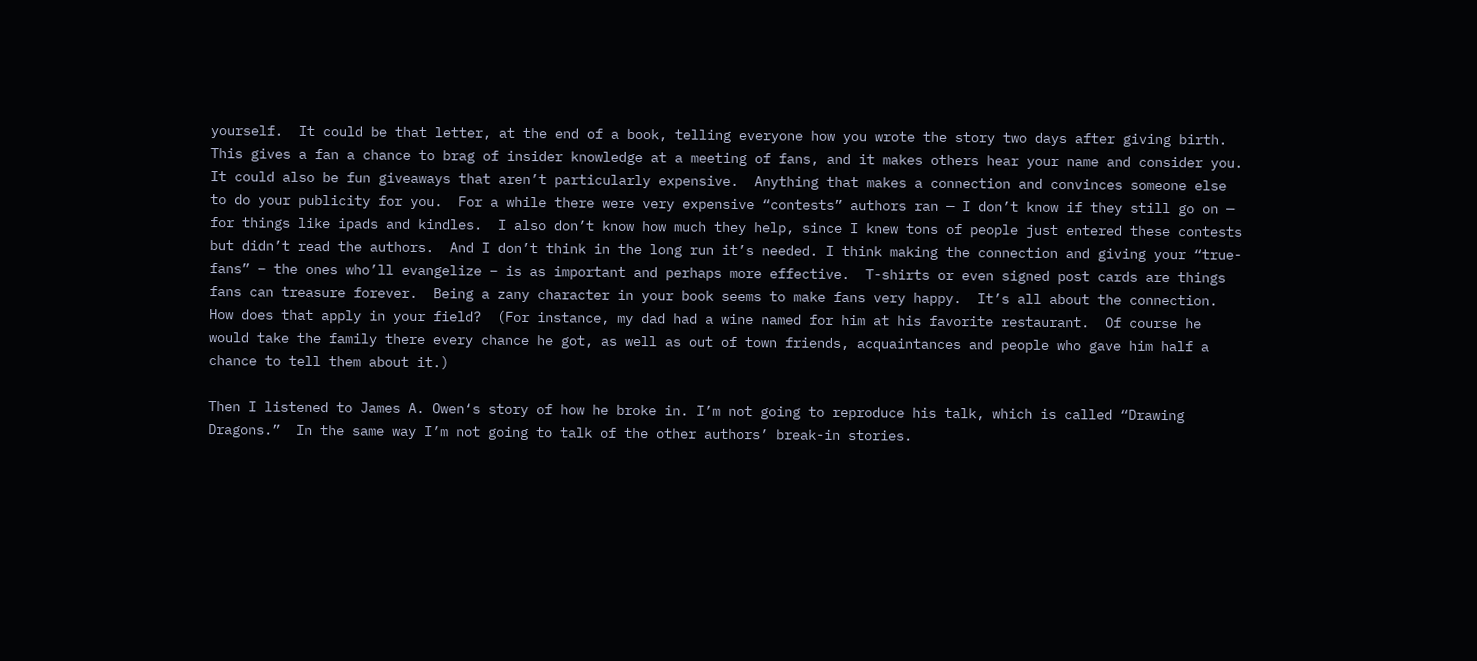yourself.  It could be that letter, at the end of a book, telling everyone how you wrote the story two days after giving birth.  This gives a fan a chance to brag of insider knowledge at a meeting of fans, and it makes others hear your name and consider you.  It could also be fun giveaways that aren’t particularly expensive.  Anything that makes a connection and convinces someone else to do your publicity for you.  For a while there were very expensive “contests” authors ran — I don’t know if they still go on — for things like ipads and kindles.  I also don’t know how much they help, since I knew tons of people just entered these contests but didn’t read the authors.  And I don’t think in the long run it’s needed. I think making the connection and giving your “true-fans” – the ones who’ll evangelize – is as important and perhaps more effective.  T-shirts or even signed post cards are things fans can treasure forever.  Being a zany character in your book seems to make fans very happy.  It’s all about the connection.  How does that apply in your field?  (For instance, my dad had a wine named for him at his favorite restaurant.  Of course he would take the family there every chance he got, as well as out of town friends, acquaintances and people who gave him half a chance to tell them about it.)

Then I listened to James A. Owen‘s story of how he broke in. I’m not going to reproduce his talk, which is called “Drawing Dragons.”  In the same way I’m not going to talk of the other authors’ break-in stories.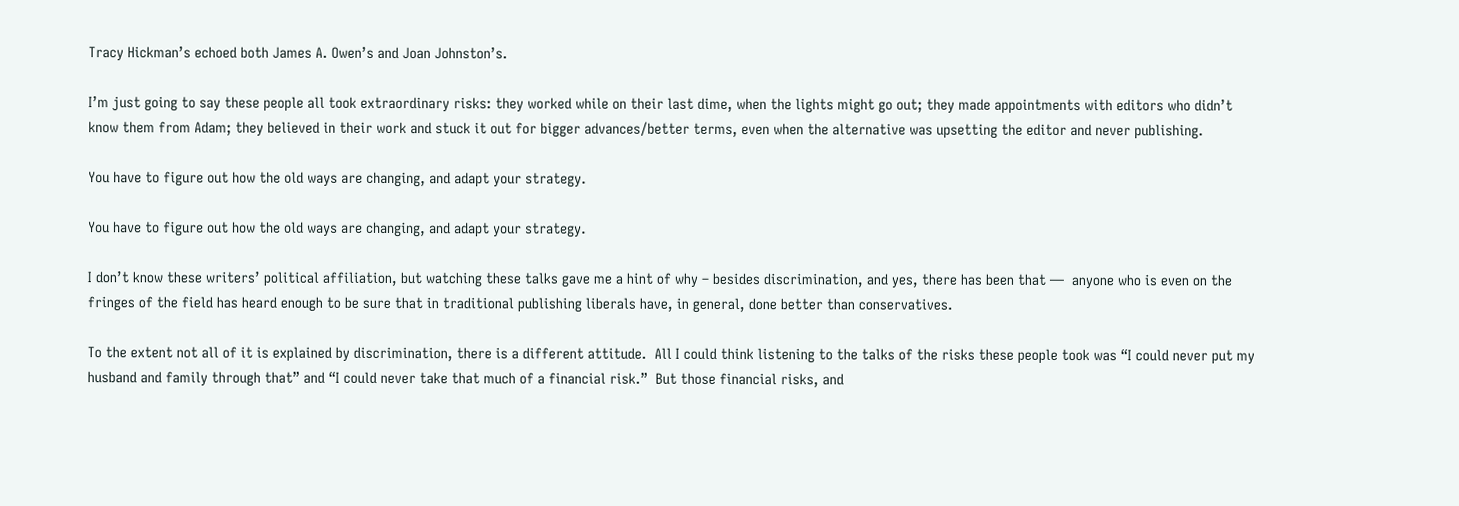Tracy Hickman’s echoed both James A. Owen’s and Joan Johnston’s.

I’m just going to say these people all took extraordinary risks: they worked while on their last dime, when the lights might go out; they made appointments with editors who didn’t know them from Adam; they believed in their work and stuck it out for bigger advances/better terms, even when the alternative was upsetting the editor and never publishing.

You have to figure out how the old ways are changing, and adapt your strategy.

You have to figure out how the old ways are changing, and adapt your strategy.

I don’t know these writers’ political affiliation, but watching these talks gave me a hint of why – besides discrimination, and yes, there has been that —  anyone who is even on the fringes of the field has heard enough to be sure that in traditional publishing liberals have, in general, done better than conservatives.

To the extent not all of it is explained by discrimination, there is a different attitude.  All I could think listening to the talks of the risks these people took was “I could never put my husband and family through that” and “I could never take that much of a financial risk.”  But those financial risks, and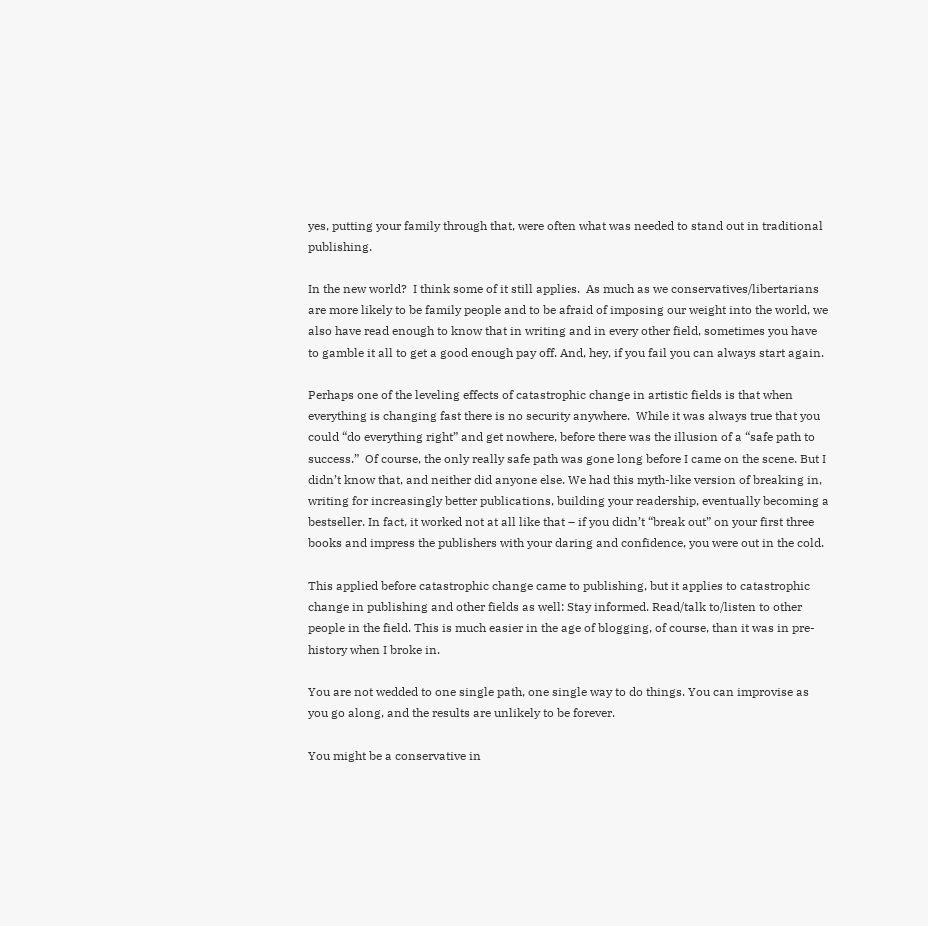yes, putting your family through that, were often what was needed to stand out in traditional publishing.

In the new world?  I think some of it still applies.  As much as we conservatives/libertarians are more likely to be family people and to be afraid of imposing our weight into the world, we also have read enough to know that in writing and in every other field, sometimes you have to gamble it all to get a good enough pay off. And, hey, if you fail you can always start again.

Perhaps one of the leveling effects of catastrophic change in artistic fields is that when everything is changing fast there is no security anywhere.  While it was always true that you could “do everything right” and get nowhere, before there was the illusion of a “safe path to success.”  Of course, the only really safe path was gone long before I came on the scene. But I didn’t know that, and neither did anyone else. We had this myth-like version of breaking in, writing for increasingly better publications, building your readership, eventually becoming a bestseller. In fact, it worked not at all like that – if you didn’t “break out” on your first three books and impress the publishers with your daring and confidence, you were out in the cold.

This applied before catastrophic change came to publishing, but it applies to catastrophic change in publishing and other fields as well: Stay informed. Read/talk to/listen to other people in the field. This is much easier in the age of blogging, of course, than it was in pre-history when I broke in.

You are not wedded to one single path, one single way to do things. You can improvise as you go along, and the results are unlikely to be forever.

You might be a conservative in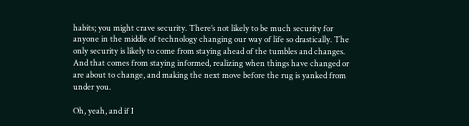habits; you might crave security. There’s not likely to be much security for anyone in the middle of technology changing our way of life so drastically. The only security is likely to come from staying ahead of the tumbles and changes.  And that comes from staying informed, realizing when things have changed or are about to change, and making the next move before the rug is yanked from under you.

Oh, yeah, and if I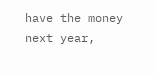have the money next year,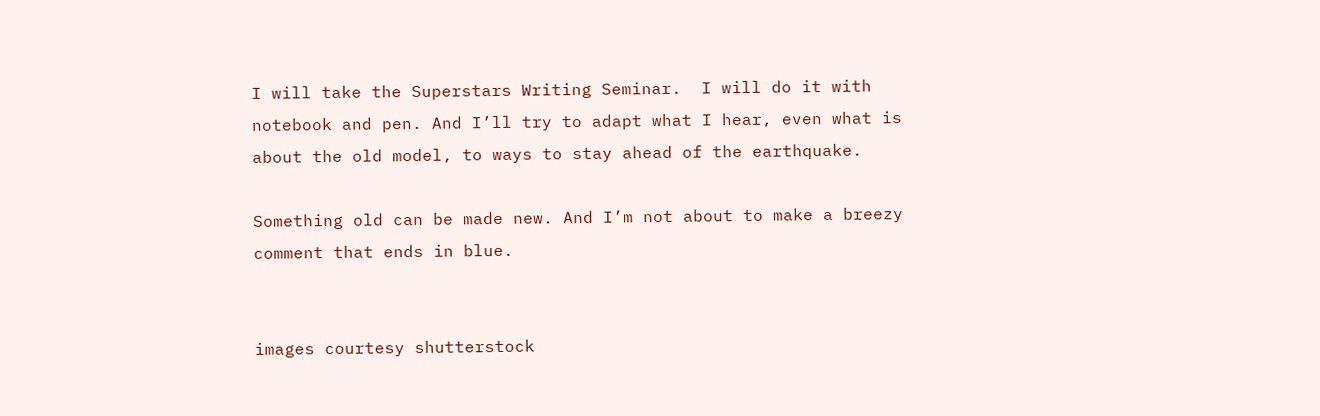I will take the Superstars Writing Seminar.  I will do it with notebook and pen. And I’ll try to adapt what I hear, even what is about the old model, to ways to stay ahead of the earthquake.

Something old can be made new. And I’m not about to make a breezy comment that ends in blue.


images courtesy shutterstock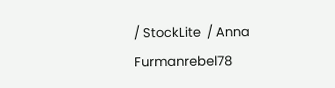/ StockLite  / Anna Furmanrebel78